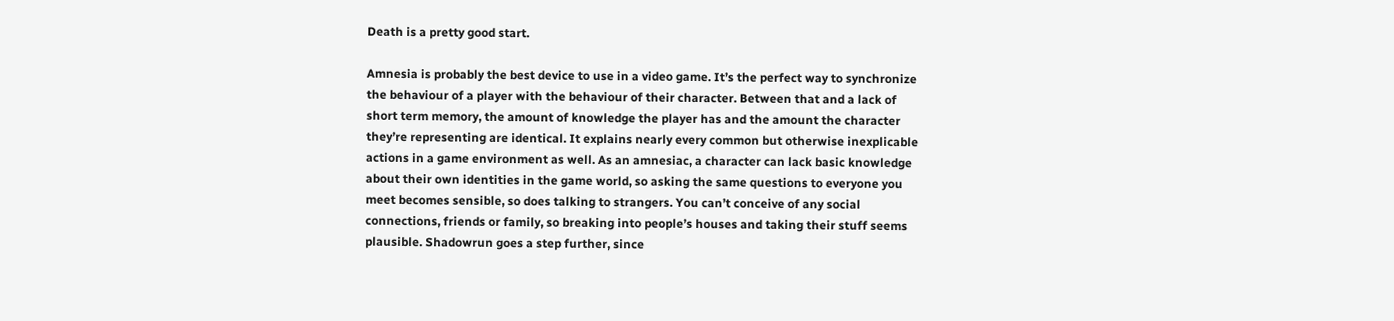Death is a pretty good start.

Amnesia is probably the best device to use in a video game. It’s the perfect way to synchronize the behaviour of a player with the behaviour of their character. Between that and a lack of short term memory, the amount of knowledge the player has and the amount the character they’re representing are identical. It explains nearly every common but otherwise inexplicable actions in a game environment as well. As an amnesiac, a character can lack basic knowledge about their own identities in the game world, so asking the same questions to everyone you meet becomes sensible, so does talking to strangers. You can’t conceive of any social connections, friends or family, so breaking into people’s houses and taking their stuff seems plausible. Shadowrun goes a step further, since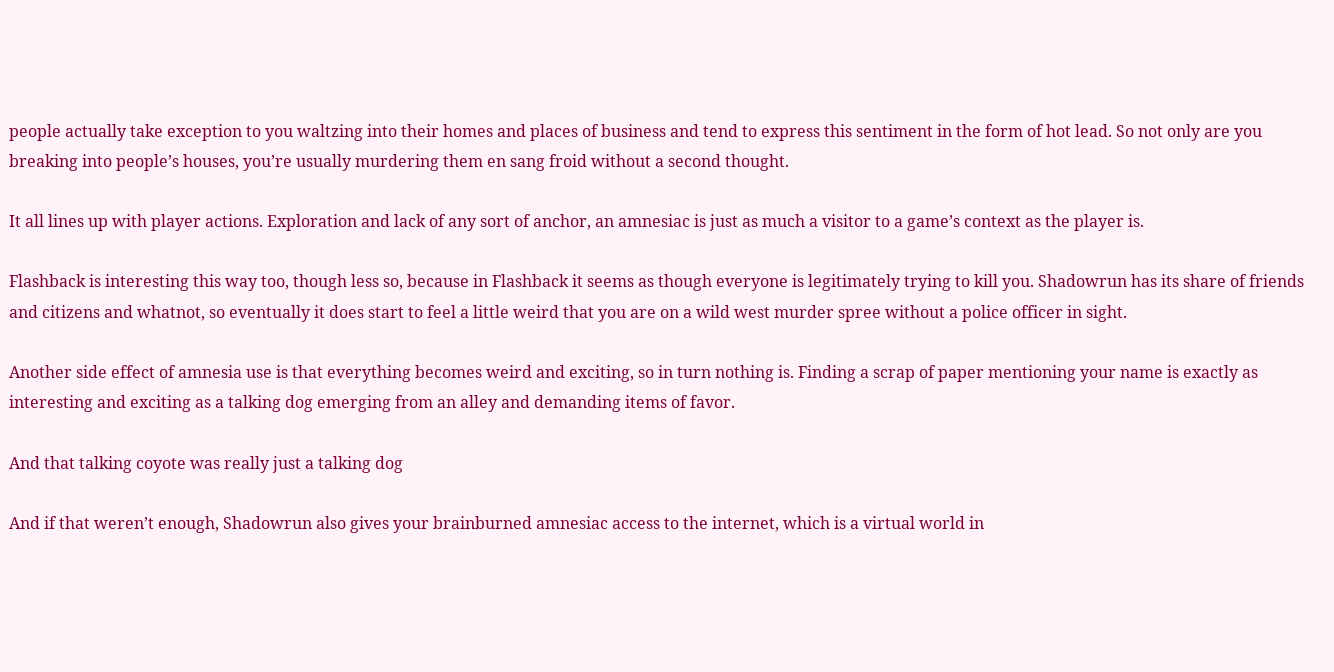people actually take exception to you waltzing into their homes and places of business and tend to express this sentiment in the form of hot lead. So not only are you breaking into people’s houses, you’re usually murdering them en sang froid without a second thought.

It all lines up with player actions. Exploration and lack of any sort of anchor, an amnesiac is just as much a visitor to a game’s context as the player is.

Flashback is interesting this way too, though less so, because in Flashback it seems as though everyone is legitimately trying to kill you. Shadowrun has its share of friends and citizens and whatnot, so eventually it does start to feel a little weird that you are on a wild west murder spree without a police officer in sight.

Another side effect of amnesia use is that everything becomes weird and exciting, so in turn nothing is. Finding a scrap of paper mentioning your name is exactly as interesting and exciting as a talking dog emerging from an alley and demanding items of favor.

And that talking coyote was really just a talking dog

And if that weren’t enough, Shadowrun also gives your brainburned amnesiac access to the internet, which is a virtual world in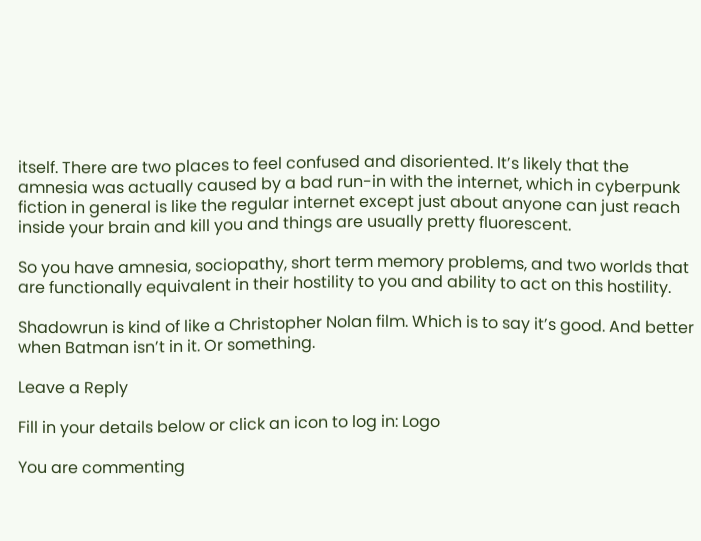itself. There are two places to feel confused and disoriented. It’s likely that the amnesia was actually caused by a bad run-in with the internet, which in cyberpunk fiction in general is like the regular internet except just about anyone can just reach inside your brain and kill you and things are usually pretty fluorescent.

So you have amnesia, sociopathy, short term memory problems, and two worlds that are functionally equivalent in their hostility to you and ability to act on this hostility.

Shadowrun is kind of like a Christopher Nolan film. Which is to say it’s good. And better when Batman isn’t in it. Or something.

Leave a Reply

Fill in your details below or click an icon to log in: Logo

You are commenting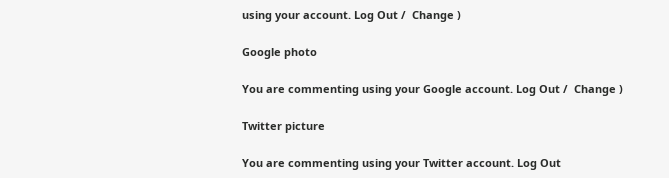using your account. Log Out /  Change )

Google photo

You are commenting using your Google account. Log Out /  Change )

Twitter picture

You are commenting using your Twitter account. Log Out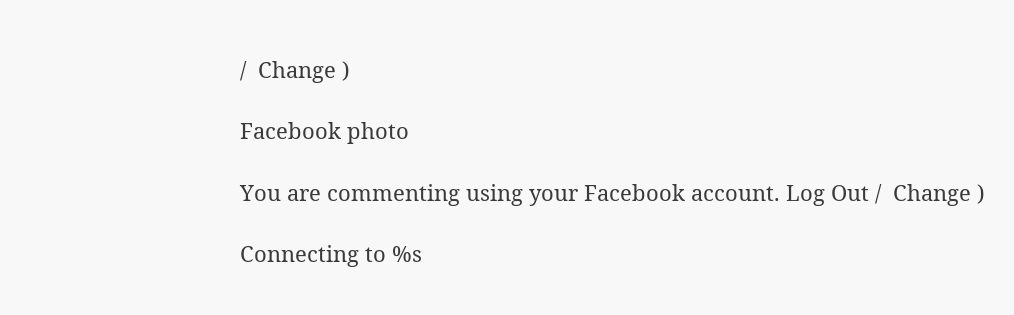/  Change )

Facebook photo

You are commenting using your Facebook account. Log Out /  Change )

Connecting to %s